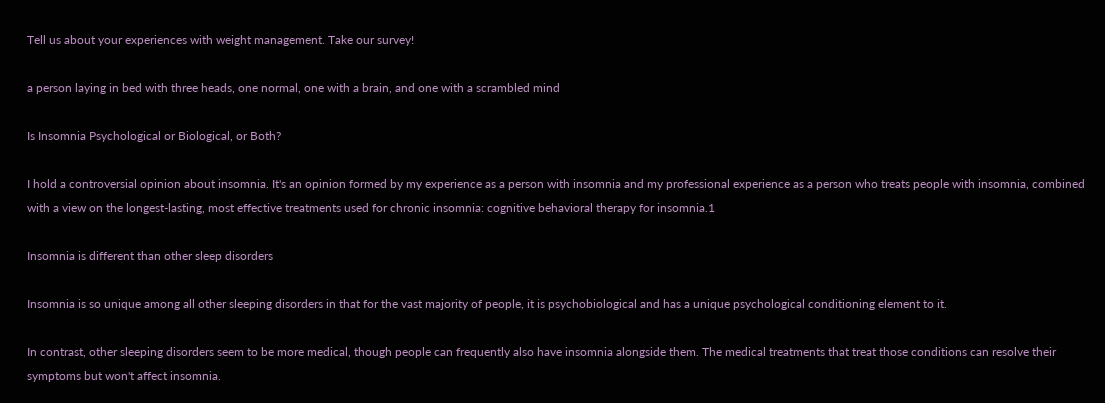Tell us about your experiences with weight management. Take our survey!

a person laying in bed with three heads, one normal, one with a brain, and one with a scrambled mind

Is Insomnia Psychological or Biological, or Both?

I hold a controversial opinion about insomnia. It's an opinion formed by my experience as a person with insomnia and my professional experience as a person who treats people with insomnia, combined with a view on the longest-lasting, most effective treatments used for chronic insomnia: cognitive behavioral therapy for insomnia.1

Insomnia is different than other sleep disorders

Insomnia is so unique among all other sleeping disorders in that for the vast majority of people, it is psychobiological and has a unique psychological conditioning element to it.

In contrast, other sleeping disorders seem to be more medical, though people can frequently also have insomnia alongside them. The medical treatments that treat those conditions can resolve their symptoms but won't affect insomnia.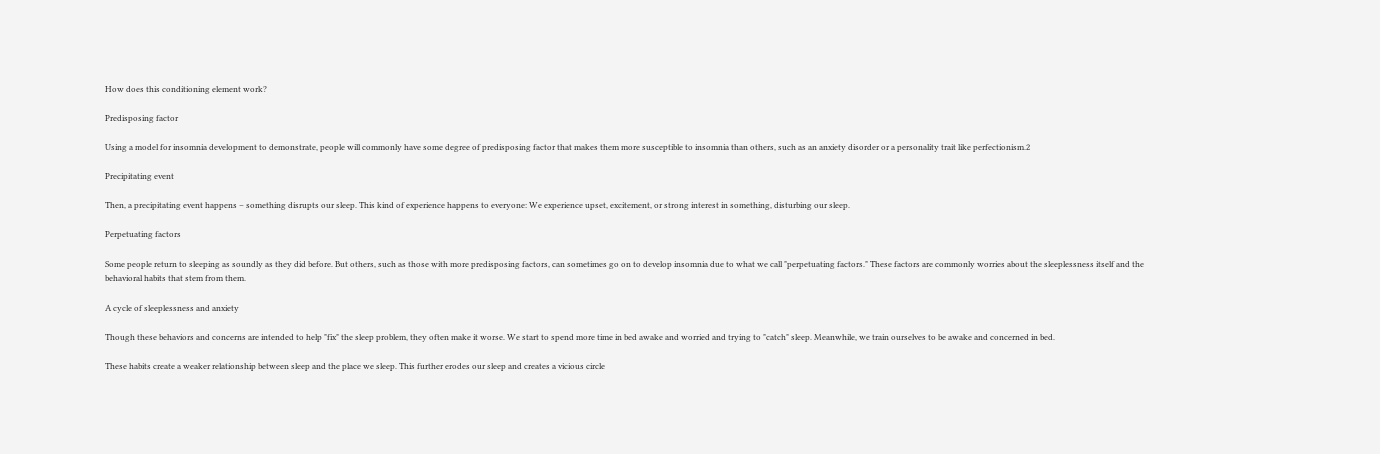How does this conditioning element work?

Predisposing factor

Using a model for insomnia development to demonstrate, people will commonly have some degree of predisposing factor that makes them more susceptible to insomnia than others, such as an anxiety disorder or a personality trait like perfectionism.2

Precipitating event

Then, a precipitating event happens – something disrupts our sleep. This kind of experience happens to everyone: We experience upset, excitement, or strong interest in something, disturbing our sleep.

Perpetuating factors

Some people return to sleeping as soundly as they did before. But others, such as those with more predisposing factors, can sometimes go on to develop insomnia due to what we call "perpetuating factors." These factors are commonly worries about the sleeplessness itself and the behavioral habits that stem from them.

A cycle of sleeplessness and anxiety

Though these behaviors and concerns are intended to help "fix" the sleep problem, they often make it worse. We start to spend more time in bed awake and worried and trying to "catch" sleep. Meanwhile, we train ourselves to be awake and concerned in bed.

These habits create a weaker relationship between sleep and the place we sleep. This further erodes our sleep and creates a vicious circle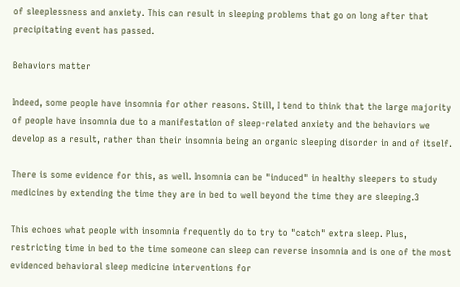of sleeplessness and anxiety. This can result in sleeping problems that go on long after that precipitating event has passed.

Behaviors matter

Indeed, some people have insomnia for other reasons. Still, I tend to think that the large majority of people have insomnia due to a manifestation of sleep-related anxiety and the behaviors we develop as a result, rather than their insomnia being an organic sleeping disorder in and of itself.

There is some evidence for this, as well. Insomnia can be "induced" in healthy sleepers to study medicines by extending the time they are in bed to well beyond the time they are sleeping.3

This echoes what people with insomnia frequently do to try to "catch" extra sleep. Plus, restricting time in bed to the time someone can sleep can reverse insomnia and is one of the most evidenced behavioral sleep medicine interventions for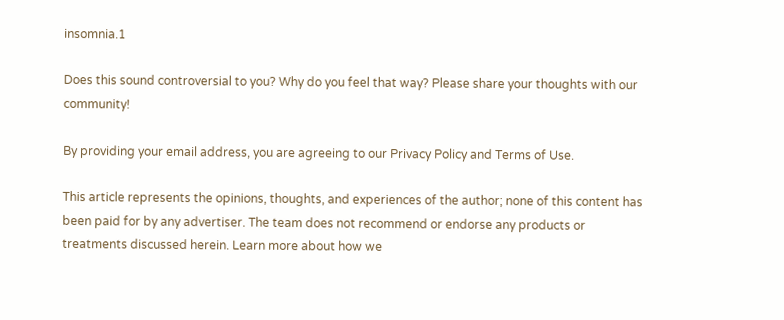insomnia.1

Does this sound controversial to you? Why do you feel that way? Please share your thoughts with our community!

By providing your email address, you are agreeing to our Privacy Policy and Terms of Use.

This article represents the opinions, thoughts, and experiences of the author; none of this content has been paid for by any advertiser. The team does not recommend or endorse any products or treatments discussed herein. Learn more about how we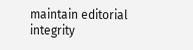maintain editorial integrity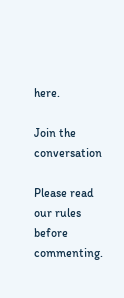here.

Join the conversation

Please read our rules before commenting.